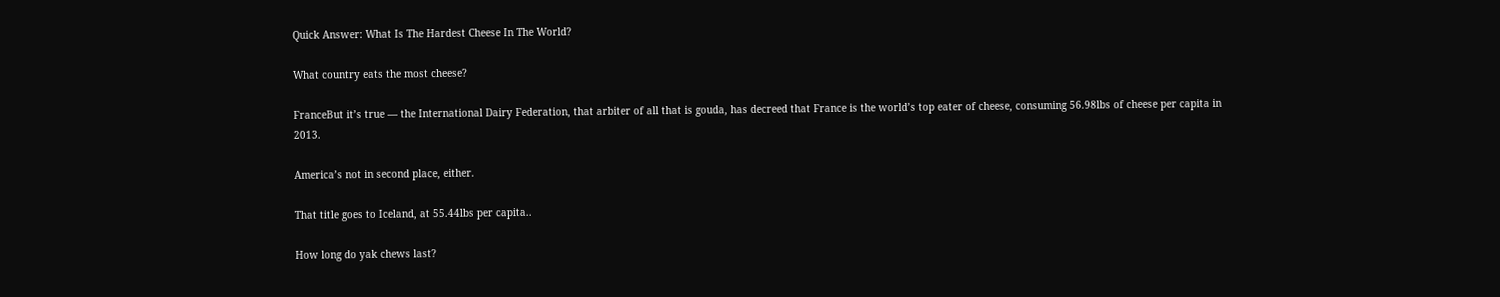Quick Answer: What Is The Hardest Cheese In The World?

What country eats the most cheese?

FranceBut it’s true — the International Dairy Federation, that arbiter of all that is gouda, has decreed that France is the world’s top eater of cheese, consuming 56.98lbs of cheese per capita in 2013.

America’s not in second place, either.

That title goes to Iceland, at 55.44lbs per capita..

How long do yak chews last?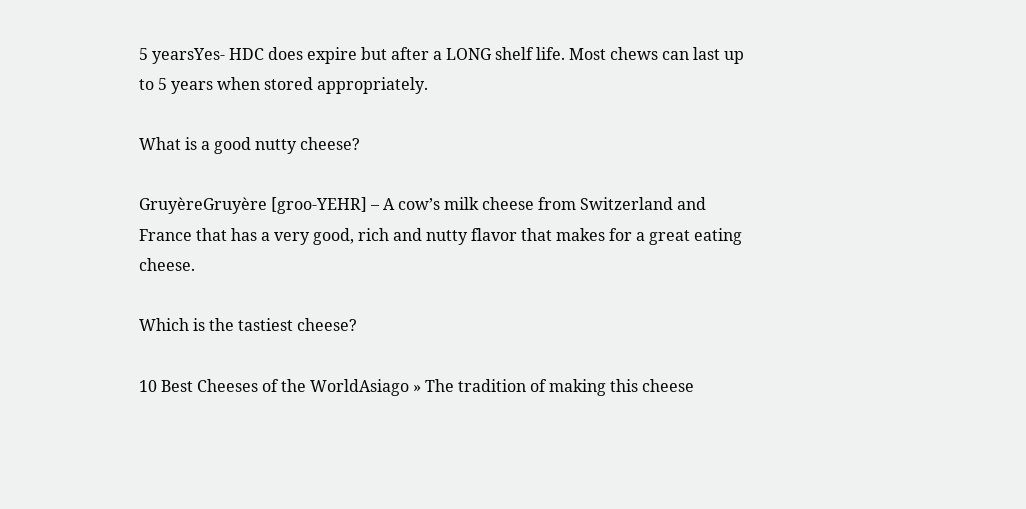5 yearsYes- HDC does expire but after a LONG shelf life. Most chews can last up to 5 years when stored appropriately.

What is a good nutty cheese?

GruyèreGruyère [groo-YEHR] – A cow’s milk cheese from Switzerland and France that has a very good, rich and nutty flavor that makes for a great eating cheese.

Which is the tastiest cheese?

10 Best Cheeses of the WorldAsiago » The tradition of making this cheese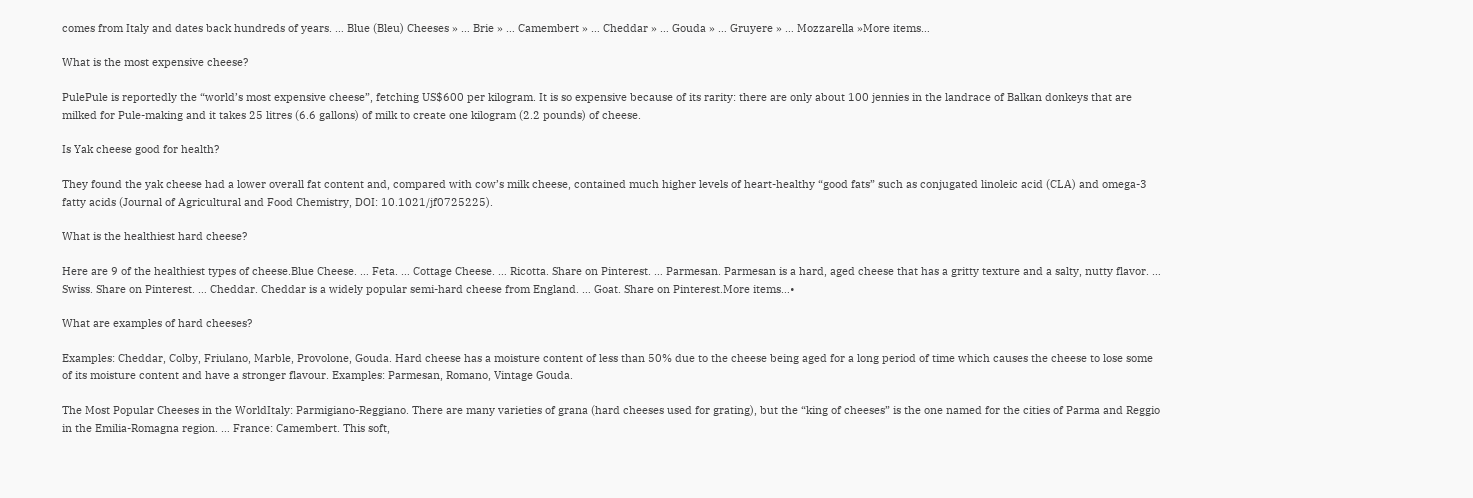comes from Italy and dates back hundreds of years. … Blue (Bleu) Cheeses » … Brie » … Camembert » … Cheddar » … Gouda » … Gruyere » … Mozzarella »More items…

What is the most expensive cheese?

PulePule is reportedly the “world’s most expensive cheese”, fetching US$600 per kilogram. It is so expensive because of its rarity: there are only about 100 jennies in the landrace of Balkan donkeys that are milked for Pule-making and it takes 25 litres (6.6 gallons) of milk to create one kilogram (2.2 pounds) of cheese.

Is Yak cheese good for health?

They found the yak cheese had a lower overall fat content and, compared with cow’s milk cheese, contained much higher levels of heart-healthy “good fats” such as conjugated linoleic acid (CLA) and omega-3 fatty acids (Journal of Agricultural and Food Chemistry, DOI: 10.1021/jf0725225).

What is the healthiest hard cheese?

Here are 9 of the healthiest types of cheese.Blue Cheese. … Feta. … Cottage Cheese. … Ricotta. Share on Pinterest. … Parmesan. Parmesan is a hard, aged cheese that has a gritty texture and a salty, nutty flavor. … Swiss. Share on Pinterest. … Cheddar. Cheddar is a widely popular semi-hard cheese from England. … Goat. Share on Pinterest.More items…•

What are examples of hard cheeses?

Examples: Cheddar, Colby, Friulano, Marble, Provolone, Gouda. Hard cheese has a moisture content of less than 50% due to the cheese being aged for a long period of time which causes the cheese to lose some of its moisture content and have a stronger flavour. Examples: Parmesan, Romano, Vintage Gouda.

The Most Popular Cheeses in the WorldItaly: Parmigiano-Reggiano. There are many varieties of grana (hard cheeses used for grating), but the “king of cheeses” is the one named for the cities of Parma and Reggio in the Emilia-Romagna region. … France: Camembert. This soft,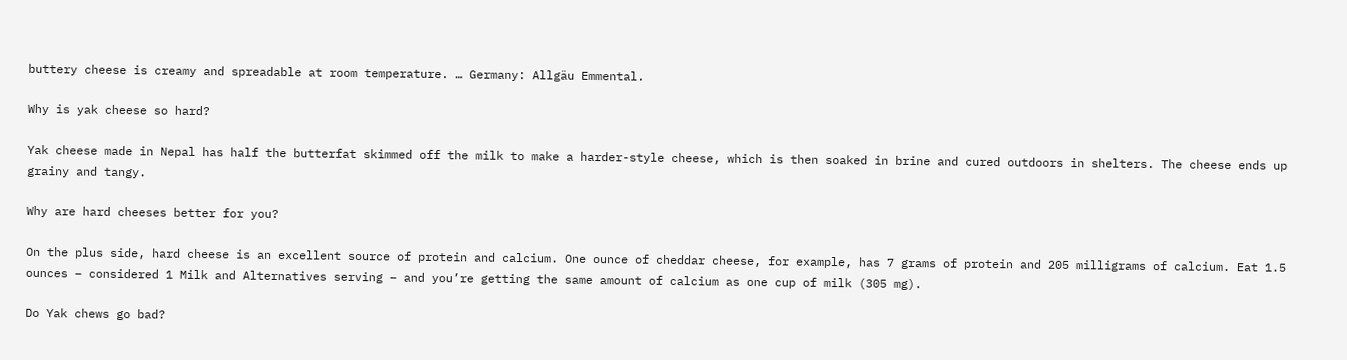buttery cheese is creamy and spreadable at room temperature. … Germany: Allgäu Emmental.

Why is yak cheese so hard?

Yak cheese made in Nepal has half the butterfat skimmed off the milk to make a harder-style cheese, which is then soaked in brine and cured outdoors in shelters. The cheese ends up grainy and tangy.

Why are hard cheeses better for you?

On the plus side, hard cheese is an excellent source of protein and calcium. One ounce of cheddar cheese, for example, has 7 grams of protein and 205 milligrams of calcium. Eat 1.5 ounces – considered 1 Milk and Alternatives serving – and you’re getting the same amount of calcium as one cup of milk (305 mg).

Do Yak chews go bad?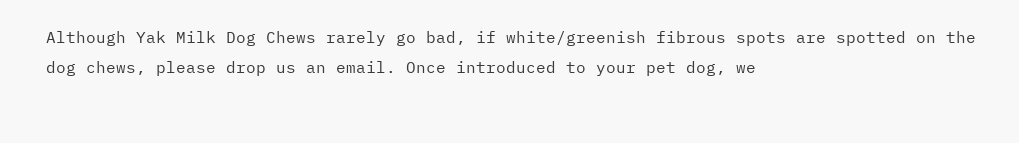Although Yak Milk Dog Chews rarely go bad, if white/greenish fibrous spots are spotted on the dog chews, please drop us an email. Once introduced to your pet dog, we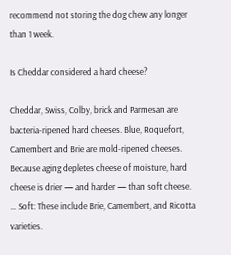recommend not storing the dog chew any longer than 1 week.

Is Cheddar considered a hard cheese?

Cheddar, Swiss, Colby, brick and Parmesan are bacteria-ripened hard cheeses. Blue, Roquefort, Camembert and Brie are mold-ripened cheeses. Because aging depletes cheese of moisture, hard cheese is drier — and harder — than soft cheese. … Soft: These include Brie, Camembert, and Ricotta varieties.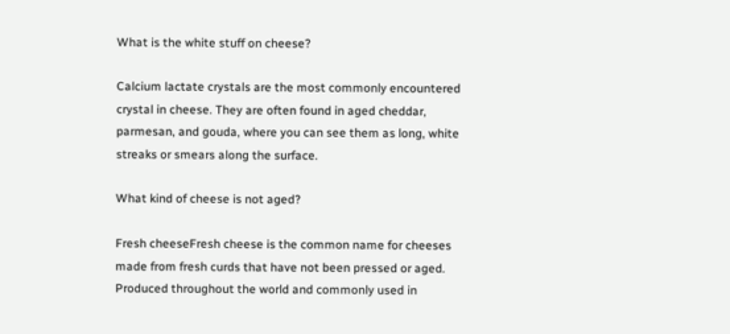What is the white stuff on cheese?

Calcium lactate crystals are the most commonly encountered crystal in cheese. They are often found in aged cheddar, parmesan, and gouda, where you can see them as long, white streaks or smears along the surface.

What kind of cheese is not aged?

Fresh cheeseFresh cheese is the common name for cheeses made from fresh curds that have not been pressed or aged. Produced throughout the world and commonly used in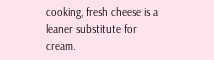cooking, fresh cheese is a leaner substitute for cream.